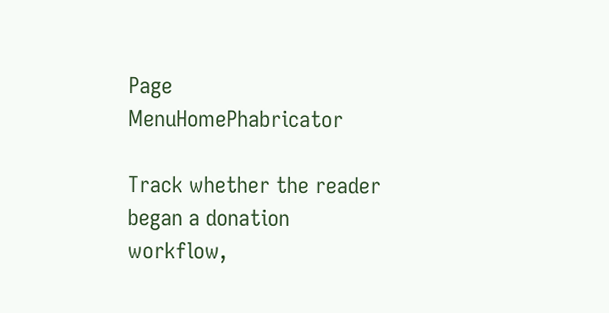Page MenuHomePhabricator

Track whether the reader began a donation workflow,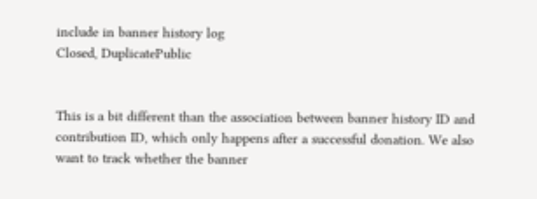include in banner history log
Closed, DuplicatePublic


This is a bit different than the association between banner history ID and contribution ID, which only happens after a successful donation. We also want to track whether the banner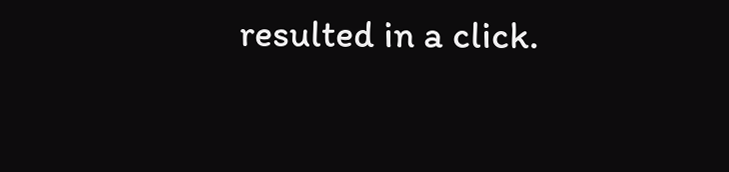resulted in a click.